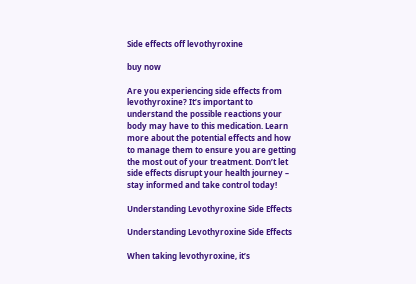Side effects off levothyroxine

buy now

Are you experiencing side effects from levothyroxine? It’s important to understand the possible reactions your body may have to this medication. Learn more about the potential effects and how to manage them to ensure you are getting the most out of your treatment. Don’t let side effects disrupt your health journey – stay informed and take control today!

Understanding Levothyroxine Side Effects

Understanding Levothyroxine Side Effects

When taking levothyroxine, it’s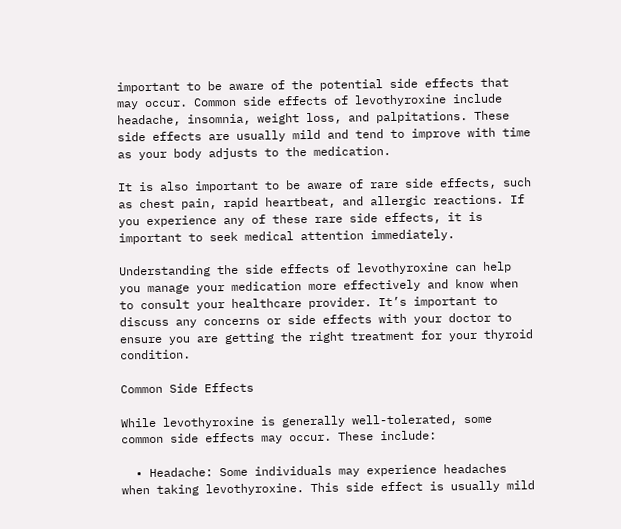important to be aware of the potential side effects that may occur. Common side effects of levothyroxine include headache, insomnia, weight loss, and palpitations. These side effects are usually mild and tend to improve with time as your body adjusts to the medication.

It is also important to be aware of rare side effects, such as chest pain, rapid heartbeat, and allergic reactions. If you experience any of these rare side effects, it is important to seek medical attention immediately.

Understanding the side effects of levothyroxine can help you manage your medication more effectively and know when to consult your healthcare provider. It’s important to discuss any concerns or side effects with your doctor to ensure you are getting the right treatment for your thyroid condition.

Common Side Effects

While levothyroxine is generally well-tolerated, some common side effects may occur. These include:

  • Headache: Some individuals may experience headaches when taking levothyroxine. This side effect is usually mild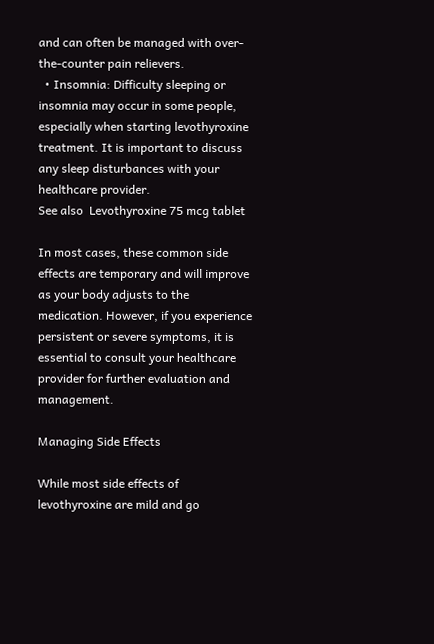and can often be managed with over-the-counter pain relievers.
  • Insomnia: Difficulty sleeping or insomnia may occur in some people, especially when starting levothyroxine treatment. It is important to discuss any sleep disturbances with your healthcare provider.
See also  Levothyroxine 75 mcg tablet

In most cases, these common side effects are temporary and will improve as your body adjusts to the medication. However, if you experience persistent or severe symptoms, it is essential to consult your healthcare provider for further evaluation and management.

Managing Side Effects

While most side effects of levothyroxine are mild and go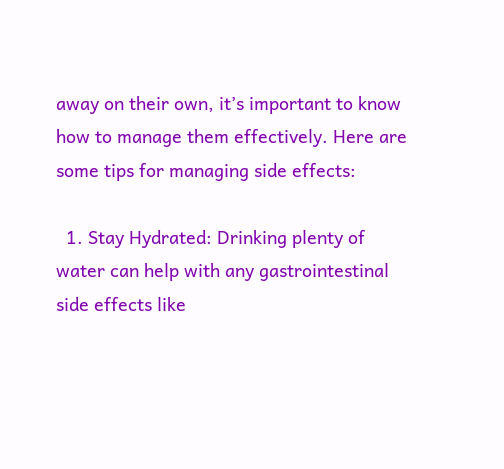away on their own, it’s important to know how to manage them effectively. Here are some tips for managing side effects:

  1. Stay Hydrated: Drinking plenty of water can help with any gastrointestinal side effects like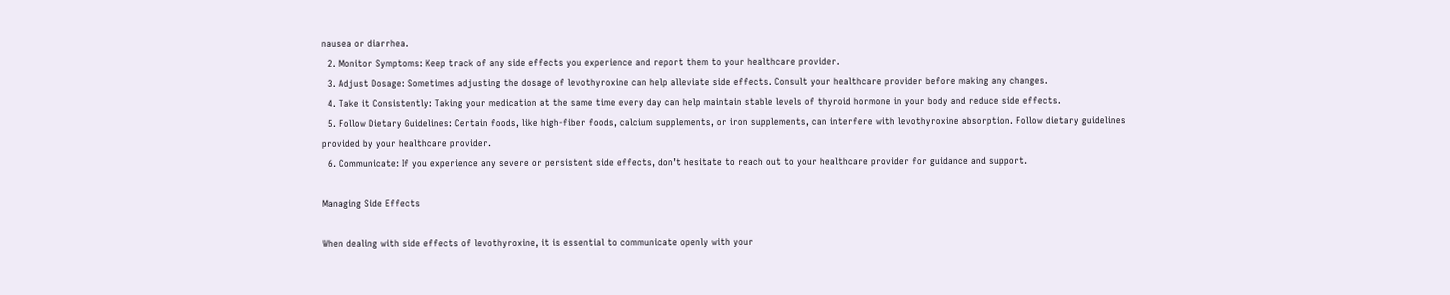nausea or diarrhea.
  2. Monitor Symptoms: Keep track of any side effects you experience and report them to your healthcare provider.
  3. Adjust Dosage: Sometimes adjusting the dosage of levothyroxine can help alleviate side effects. Consult your healthcare provider before making any changes.
  4. Take it Consistently: Taking your medication at the same time every day can help maintain stable levels of thyroid hormone in your body and reduce side effects.
  5. Follow Dietary Guidelines: Certain foods, like high-fiber foods, calcium supplements, or iron supplements, can interfere with levothyroxine absorption. Follow dietary guidelines provided by your healthcare provider.
  6. Communicate: If you experience any severe or persistent side effects, don’t hesitate to reach out to your healthcare provider for guidance and support.

Managing Side Effects

When dealing with side effects of levothyroxine, it is essential to communicate openly with your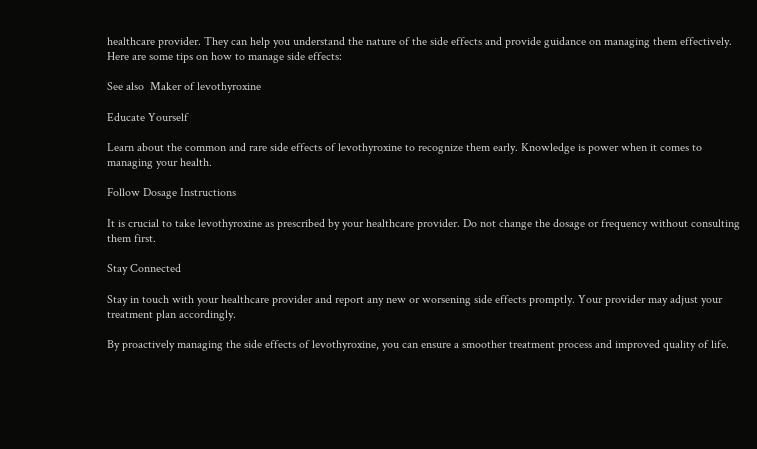healthcare provider. They can help you understand the nature of the side effects and provide guidance on managing them effectively. Here are some tips on how to manage side effects:

See also  Maker of levothyroxine

Educate Yourself

Learn about the common and rare side effects of levothyroxine to recognize them early. Knowledge is power when it comes to managing your health.

Follow Dosage Instructions

It is crucial to take levothyroxine as prescribed by your healthcare provider. Do not change the dosage or frequency without consulting them first.

Stay Connected

Stay in touch with your healthcare provider and report any new or worsening side effects promptly. Your provider may adjust your treatment plan accordingly.

By proactively managing the side effects of levothyroxine, you can ensure a smoother treatment process and improved quality of life.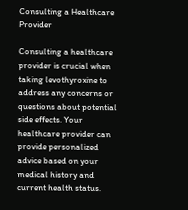Consulting a Healthcare Provider

Consulting a healthcare provider is crucial when taking levothyroxine to address any concerns or questions about potential side effects. Your healthcare provider can provide personalized advice based on your medical history and current health status.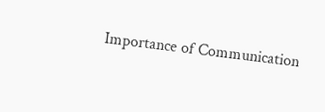Importance of Communication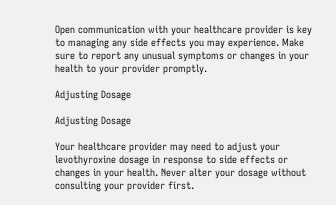Open communication with your healthcare provider is key to managing any side effects you may experience. Make sure to report any unusual symptoms or changes in your health to your provider promptly.

Adjusting Dosage

Adjusting Dosage

Your healthcare provider may need to adjust your levothyroxine dosage in response to side effects or changes in your health. Never alter your dosage without consulting your provider first.